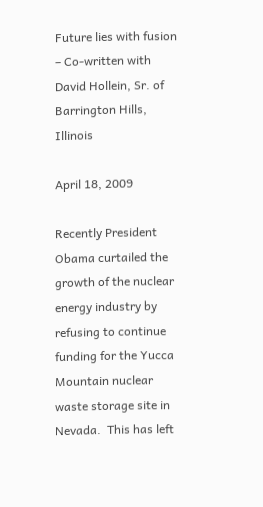Future lies with fusion – Co-written with David Hollein, Sr. of Barrington Hills, Illinois

April 18, 2009

Recently President Obama curtailed the growth of the nuclear energy industry by refusing to continue funding for the Yucca Mountain nuclear waste storage site in Nevada.  This has left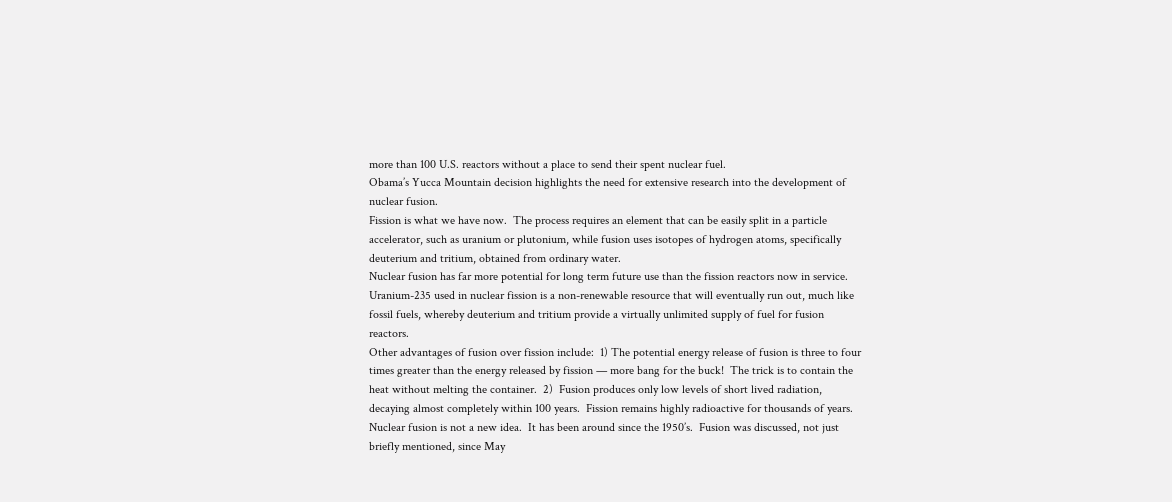more than 100 U.S. reactors without a place to send their spent nuclear fuel.
Obama’s Yucca Mountain decision highlights the need for extensive research into the development of nuclear fusion.
Fission is what we have now.  The process requires an element that can be easily split in a particle accelerator, such as uranium or plutonium, while fusion uses isotopes of hydrogen atoms, specifically deuterium and tritium, obtained from ordinary water.
Nuclear fusion has far more potential for long term future use than the fission reactors now in service.   Uranium-235 used in nuclear fission is a non-renewable resource that will eventually run out, much like fossil fuels, whereby deuterium and tritium provide a virtually unlimited supply of fuel for fusion reactors.
Other advantages of fusion over fission include:  1) The potential energy release of fusion is three to four times greater than the energy released by fission — more bang for the buck!  The trick is to contain the heat without melting the container.  2)  Fusion produces only low levels of short lived radiation, decaying almost completely within 100 years.  Fission remains highly radioactive for thousands of years.
Nuclear fusion is not a new idea.  It has been around since the 1950’s.  Fusion was discussed, not just briefly mentioned, since May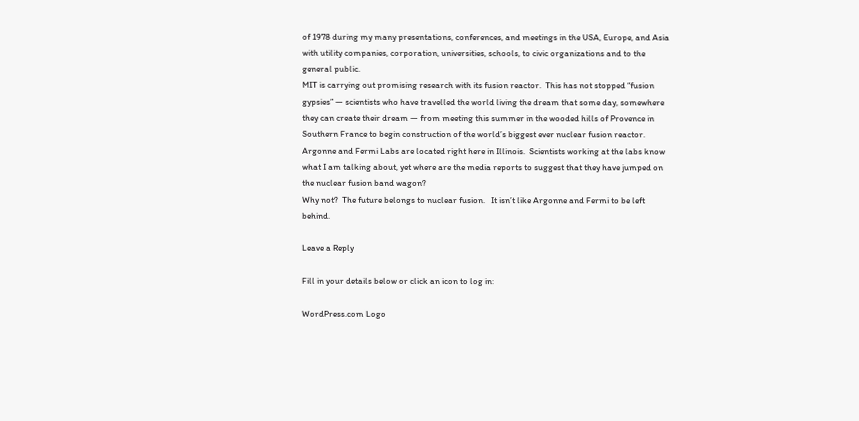of 1978 during my many presentations, conferences, and meetings in the USA, Europe, and Asia with utility companies, corporation, universities, schools, to civic organizations and to the general public.
MIT is carrying out promising research with its fusion reactor.  This has not stopped “fusion gypsies” — scientists who have travelled the world living the dream that some day, somewhere they can create their dream — from meeting this summer in the wooded hills of Provence in Southern France to begin construction of the world’s biggest ever nuclear fusion reactor.
Argonne and Fermi Labs are located right here in Illinois.  Scientists working at the labs know what I am talking about, yet where are the media reports to suggest that they have jumped on the nuclear fusion band wagon?
Why not?  The future belongs to nuclear fusion.   It isn’t like Argonne and Fermi to be left behind.

Leave a Reply

Fill in your details below or click an icon to log in:

WordPress.com Logo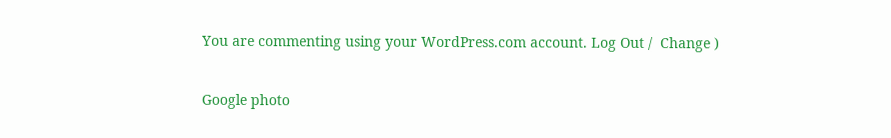You are commenting using your WordPress.com account. Log Out /  Change )

Google photo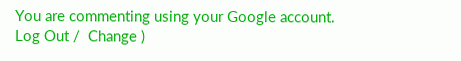You are commenting using your Google account. Log Out /  Change )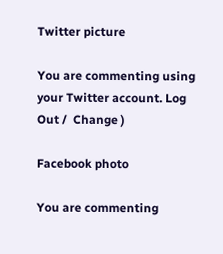Twitter picture

You are commenting using your Twitter account. Log Out /  Change )

Facebook photo

You are commenting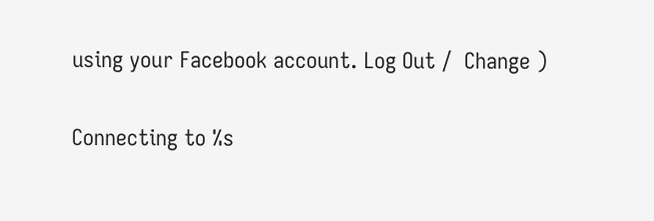using your Facebook account. Log Out /  Change )

Connecting to %s